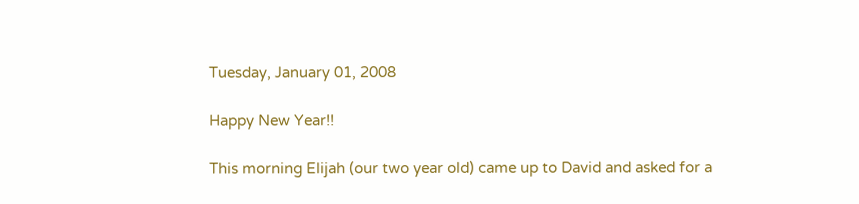Tuesday, January 01, 2008

Happy New Year!!

This morning Elijah (our two year old) came up to David and asked for a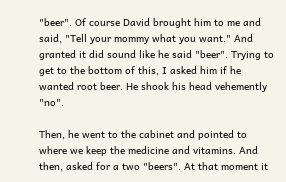"beer". Of course David brought him to me and said, "Tell your mommy what you want." And granted it did sound like he said "beer". Trying to get to the bottom of this, I asked him if he wanted root beer. He shook his head vehemently "no".

Then, he went to the cabinet and pointed to where we keep the medicine and vitamins. And then, asked for a two "beers". At that moment it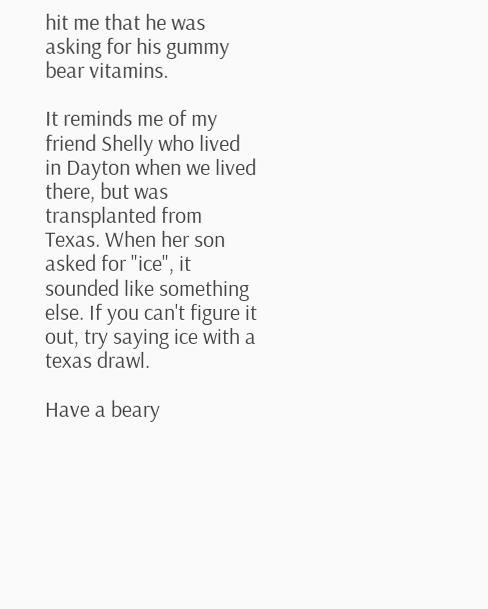hit me that he was asking for his gummy bear vitamins.

It reminds me of my friend Shelly who lived in Dayton when we lived there, but was transplanted from Texas. When her son asked for "ice", it sounded like something else. If you can't figure it out, try saying ice with a texas drawl.

Have a beary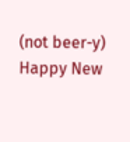(not beer-y) Happy New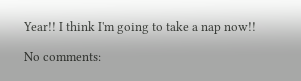Year!! I think I'm going to take a nap now!!

No comments: